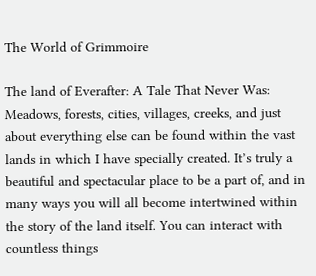The World of Grimmoire

The land of Everafter: A Tale That Never Was: Meadows, forests, cities, villages, creeks, and just about everything else can be found within the vast lands in which I have specially created. It’s truly a beautiful and spectacular place to be a part of, and in many ways you will all become intertwined within the story of the land itself. You can interact with countless things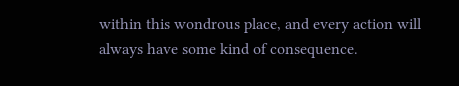within this wondrous place, and every action will always have some kind of consequence.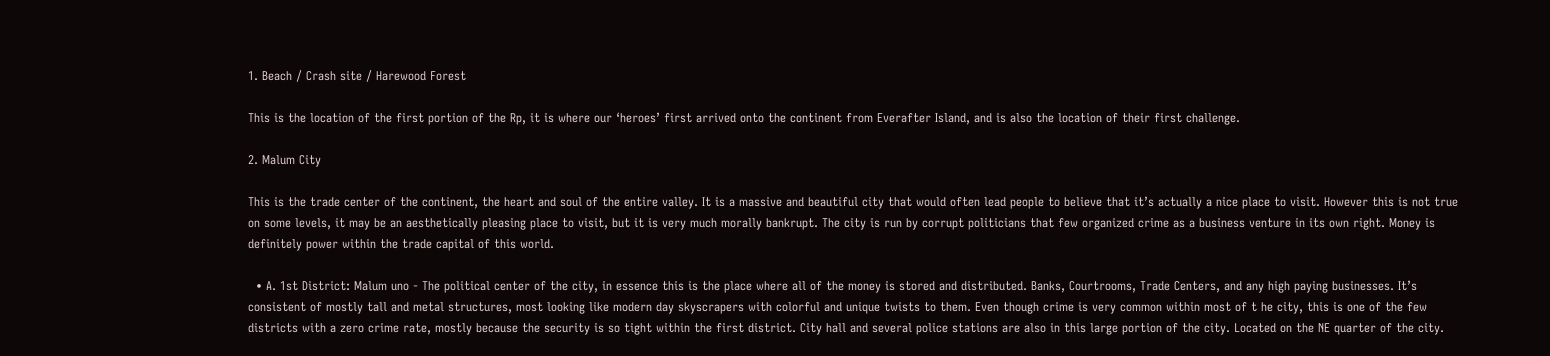1. Beach / Crash site / Harewood Forest

This is the location of the first portion of the Rp, it is where our ‘heroes’ first arrived onto the continent from Everafter Island, and is also the location of their first challenge.

2. Malum City

This is the trade center of the continent, the heart and soul of the entire valley. It is a massive and beautiful city that would often lead people to believe that it’s actually a nice place to visit. However this is not true on some levels, it may be an aesthetically pleasing place to visit, but it is very much morally bankrupt. The city is run by corrupt politicians that few organized crime as a business venture in its own right. Money is definitely power within the trade capital of this world.

  • A. 1st District: Malum uno - The political center of the city, in essence this is the place where all of the money is stored and distributed. Banks, Courtrooms, Trade Centers, and any high paying businesses. It’s consistent of mostly tall and metal structures, most looking like modern day skyscrapers with colorful and unique twists to them. Even though crime is very common within most of t he city, this is one of the few districts with a zero crime rate, mostly because the security is so tight within the first district. City hall and several police stations are also in this large portion of the city. Located on the NE quarter of the city.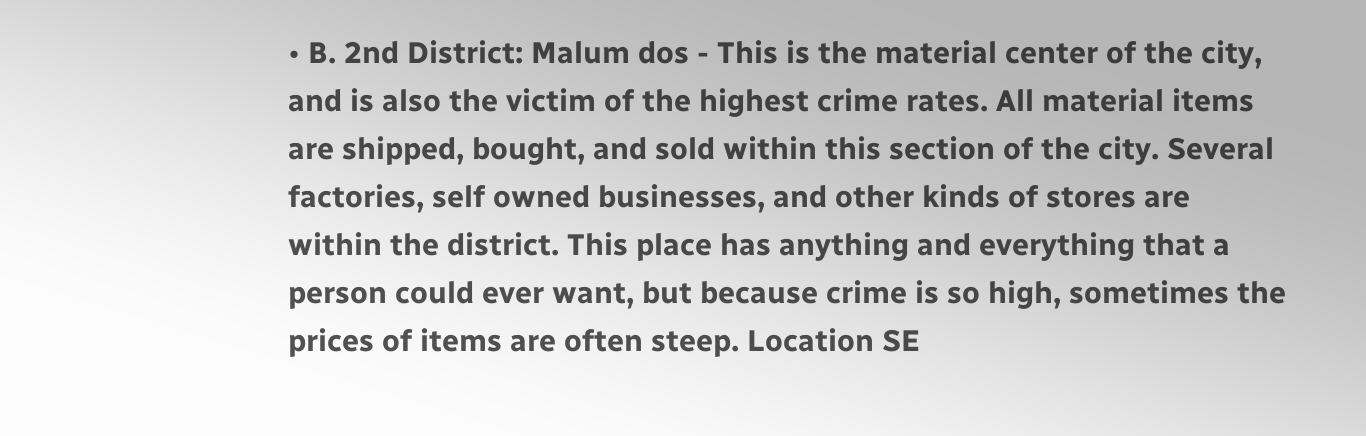• B. 2nd District: Malum dos - This is the material center of the city, and is also the victim of the highest crime rates. All material items are shipped, bought, and sold within this section of the city. Several factories, self owned businesses, and other kinds of stores are within the district. This place has anything and everything that a person could ever want, but because crime is so high, sometimes the prices of items are often steep. Location SE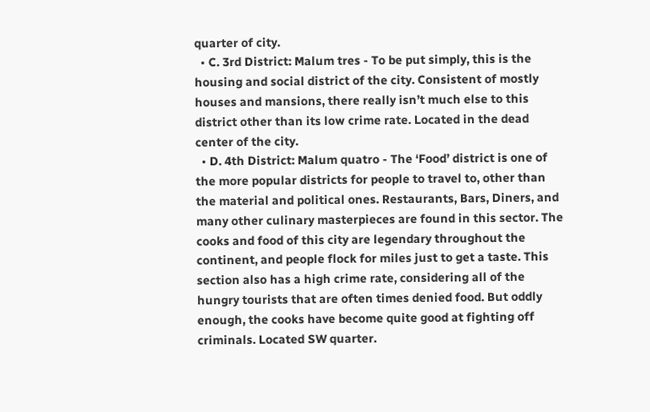quarter of city.
  • C. 3rd District: Malum tres - To be put simply, this is the housing and social district of the city. Consistent of mostly houses and mansions, there really isn’t much else to this district other than its low crime rate. Located in the dead center of the city.
  • D. 4th District: Malum quatro - The ‘Food’ district is one of the more popular districts for people to travel to, other than the material and political ones. Restaurants, Bars, Diners, and many other culinary masterpieces are found in this sector. The cooks and food of this city are legendary throughout the continent, and people flock for miles just to get a taste. This section also has a high crime rate, considering all of the hungry tourists that are often times denied food. But oddly enough, the cooks have become quite good at fighting off criminals. Located SW quarter.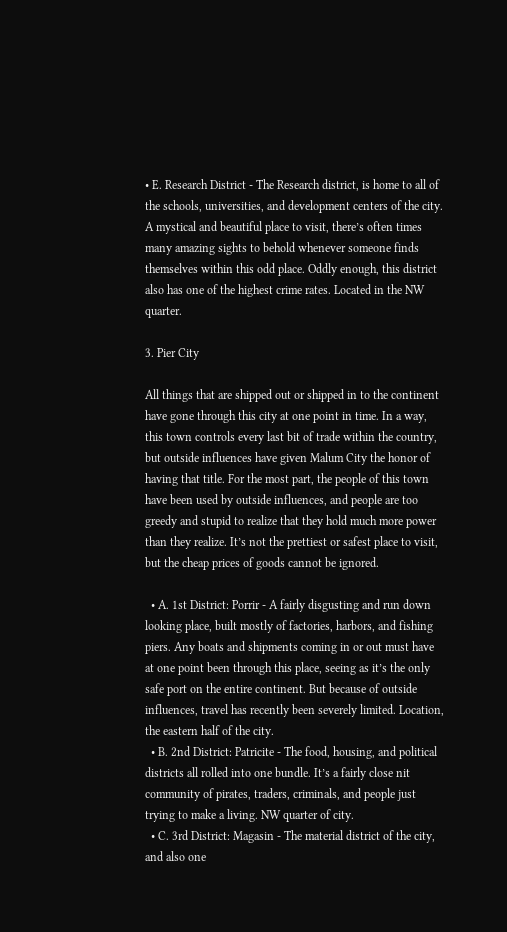• E. Research District - The Research district, is home to all of the schools, universities, and development centers of the city. A mystical and beautiful place to visit, there’s often times many amazing sights to behold whenever someone finds themselves within this odd place. Oddly enough, this district also has one of the highest crime rates. Located in the NW quarter.

3. Pier City

All things that are shipped out or shipped in to the continent have gone through this city at one point in time. In a way, this town controls every last bit of trade within the country, but outside influences have given Malum City the honor of having that title. For the most part, the people of this town have been used by outside influences, and people are too greedy and stupid to realize that they hold much more power than they realize. It’s not the prettiest or safest place to visit, but the cheap prices of goods cannot be ignored.

  • A. 1st District: Porrir - A fairly disgusting and run down looking place, built mostly of factories, harbors, and fishing piers. Any boats and shipments coming in or out must have at one point been through this place, seeing as it’s the only safe port on the entire continent. But because of outside influences, travel has recently been severely limited. Location, the eastern half of the city.
  • B. 2nd District: Patricite - The food, housing, and political districts all rolled into one bundle. It’s a fairly close nit community of pirates, traders, criminals, and people just trying to make a living. NW quarter of city.
  • C. 3rd District: Magasin - The material district of the city, and also one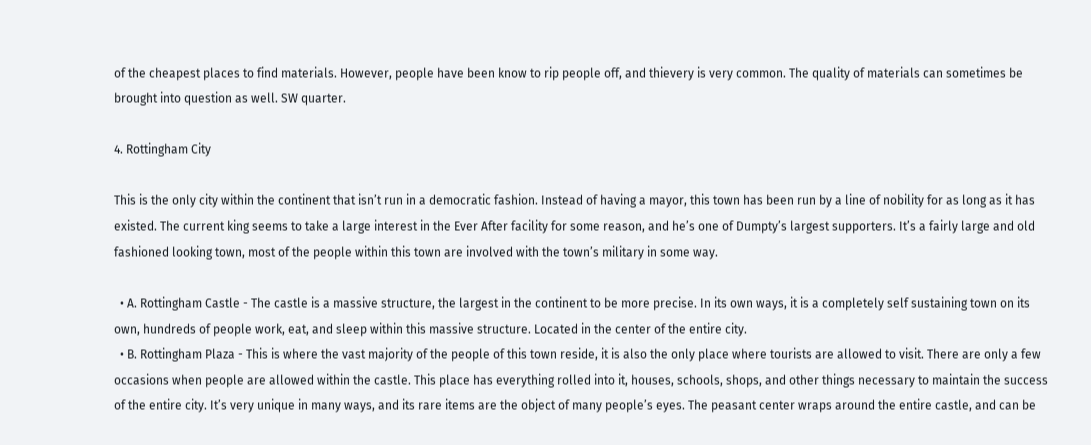of the cheapest places to find materials. However, people have been know to rip people off, and thievery is very common. The quality of materials can sometimes be brought into question as well. SW quarter.

4. Rottingham City

This is the only city within the continent that isn’t run in a democratic fashion. Instead of having a mayor, this town has been run by a line of nobility for as long as it has existed. The current king seems to take a large interest in the Ever After facility for some reason, and he’s one of Dumpty’s largest supporters. It’s a fairly large and old fashioned looking town, most of the people within this town are involved with the town’s military in some way.

  • A. Rottingham Castle - The castle is a massive structure, the largest in the continent to be more precise. In its own ways, it is a completely self sustaining town on its own, hundreds of people work, eat, and sleep within this massive structure. Located in the center of the entire city.
  • B. Rottingham Plaza - This is where the vast majority of the people of this town reside, it is also the only place where tourists are allowed to visit. There are only a few occasions when people are allowed within the castle. This place has everything rolled into it, houses, schools, shops, and other things necessary to maintain the success of the entire city. It’s very unique in many ways, and its rare items are the object of many people’s eyes. The peasant center wraps around the entire castle, and can be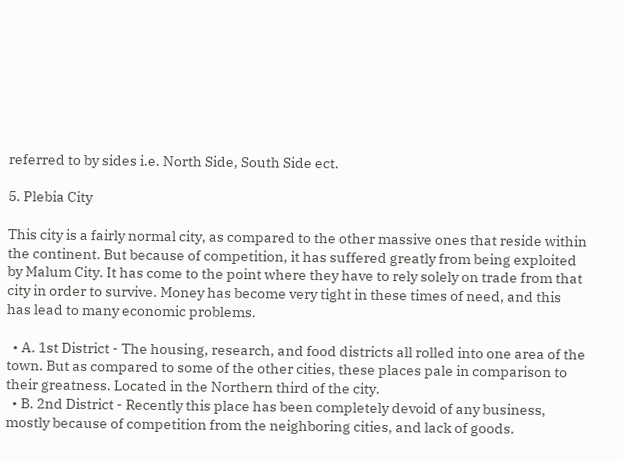referred to by sides i.e. North Side, South Side ect.

5. Plebia City

This city is a fairly normal city, as compared to the other massive ones that reside within the continent. But because of competition, it has suffered greatly from being exploited by Malum City. It has come to the point where they have to rely solely on trade from that city in order to survive. Money has become very tight in these times of need, and this has lead to many economic problems.

  • A. 1st District - The housing, research, and food districts all rolled into one area of the town. But as compared to some of the other cities, these places pale in comparison to their greatness. Located in the Northern third of the city.
  • B. 2nd District - Recently this place has been completely devoid of any business, mostly because of competition from the neighboring cities, and lack of goods.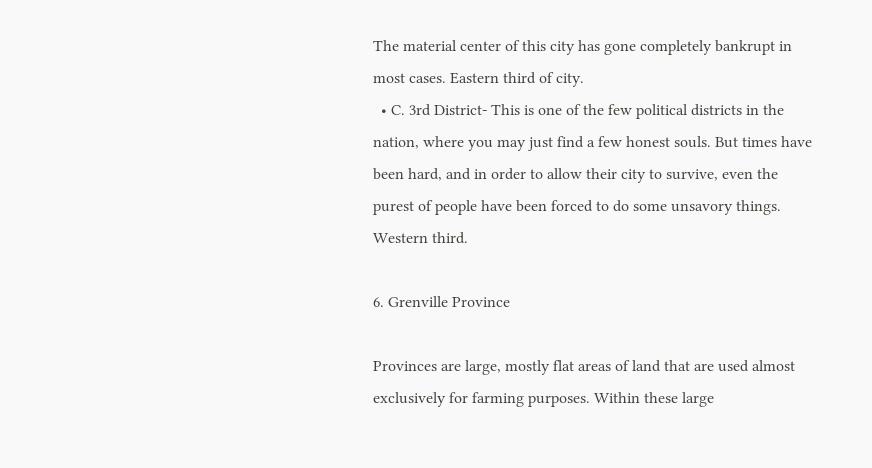The material center of this city has gone completely bankrupt in most cases. Eastern third of city.
  • C. 3rd District- This is one of the few political districts in the nation, where you may just find a few honest souls. But times have been hard, and in order to allow their city to survive, even the purest of people have been forced to do some unsavory things. Western third.

6. Grenville Province

Provinces are large, mostly flat areas of land that are used almost exclusively for farming purposes. Within these large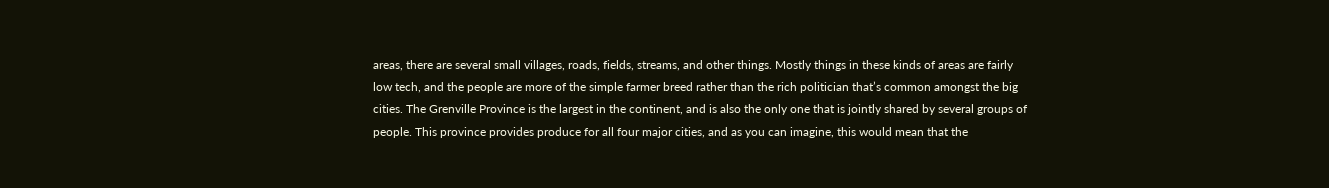areas, there are several small villages, roads, fields, streams, and other things. Mostly things in these kinds of areas are fairly low tech, and the people are more of the simple farmer breed rather than the rich politician that’s common amongst the big cities. The Grenville Province is the largest in the continent, and is also the only one that is jointly shared by several groups of people. This province provides produce for all four major cities, and as you can imagine, this would mean that the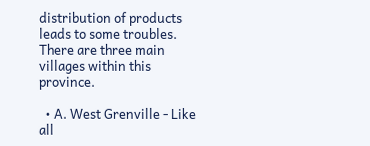distribution of products leads to some troubles. There are three main villages within this province.

  • A. West Grenville - Like all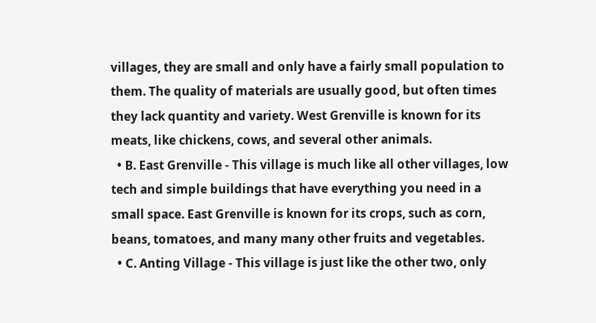villages, they are small and only have a fairly small population to them. The quality of materials are usually good, but often times they lack quantity and variety. West Grenville is known for its meats, like chickens, cows, and several other animals.
  • B. East Grenville - This village is much like all other villages, low tech and simple buildings that have everything you need in a small space. East Grenville is known for its crops, such as corn, beans, tomatoes, and many many other fruits and vegetables.
  • C. Anting Village - This village is just like the other two, only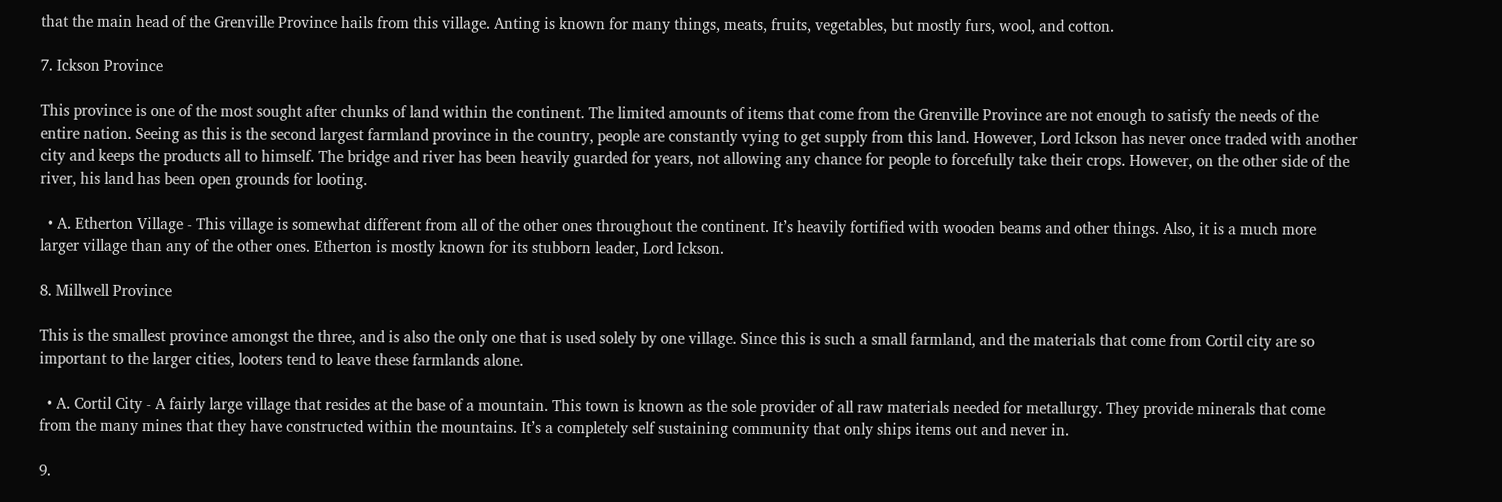that the main head of the Grenville Province hails from this village. Anting is known for many things, meats, fruits, vegetables, but mostly furs, wool, and cotton.

7. Ickson Province

This province is one of the most sought after chunks of land within the continent. The limited amounts of items that come from the Grenville Province are not enough to satisfy the needs of the entire nation. Seeing as this is the second largest farmland province in the country, people are constantly vying to get supply from this land. However, Lord Ickson has never once traded with another city and keeps the products all to himself. The bridge and river has been heavily guarded for years, not allowing any chance for people to forcefully take their crops. However, on the other side of the river, his land has been open grounds for looting.

  • A. Etherton Village - This village is somewhat different from all of the other ones throughout the continent. It’s heavily fortified with wooden beams and other things. Also, it is a much more larger village than any of the other ones. Etherton is mostly known for its stubborn leader, Lord Ickson.

8. Millwell Province

This is the smallest province amongst the three, and is also the only one that is used solely by one village. Since this is such a small farmland, and the materials that come from Cortil city are so important to the larger cities, looters tend to leave these farmlands alone.

  • A. Cortil City - A fairly large village that resides at the base of a mountain. This town is known as the sole provider of all raw materials needed for metallurgy. They provide minerals that come from the many mines that they have constructed within the mountains. It’s a completely self sustaining community that only ships items out and never in.

9.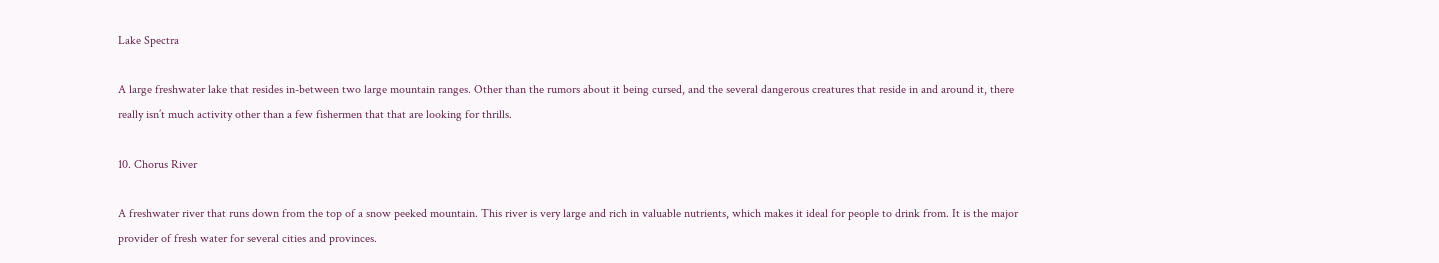Lake Spectra

A large freshwater lake that resides in-between two large mountain ranges. Other than the rumors about it being cursed, and the several dangerous creatures that reside in and around it, there really isn’t much activity other than a few fishermen that that are looking for thrills.

10. Chorus River

A freshwater river that runs down from the top of a snow peeked mountain. This river is very large and rich in valuable nutrients, which makes it ideal for people to drink from. It is the major provider of fresh water for several cities and provinces.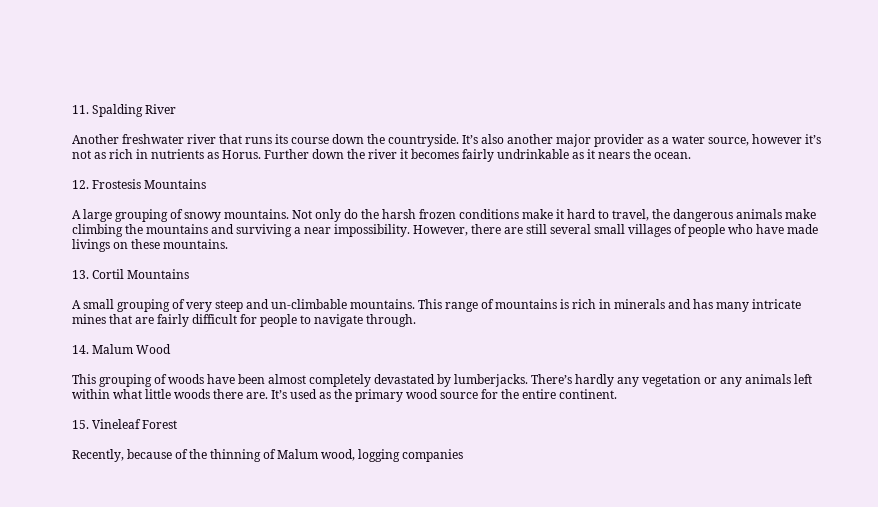11. Spalding River

Another freshwater river that runs its course down the countryside. It’s also another major provider as a water source, however it’s not as rich in nutrients as Horus. Further down the river it becomes fairly undrinkable as it nears the ocean.

12. Frostesis Mountains

A large grouping of snowy mountains. Not only do the harsh frozen conditions make it hard to travel, the dangerous animals make climbing the mountains and surviving a near impossibility. However, there are still several small villages of people who have made livings on these mountains.

13. Cortil Mountains

A small grouping of very steep and un-climbable mountains. This range of mountains is rich in minerals and has many intricate mines that are fairly difficult for people to navigate through.

14. Malum Wood

This grouping of woods have been almost completely devastated by lumberjacks. There’s hardly any vegetation or any animals left within what little woods there are. It’s used as the primary wood source for the entire continent.

15. Vineleaf Forest

Recently, because of the thinning of Malum wood, logging companies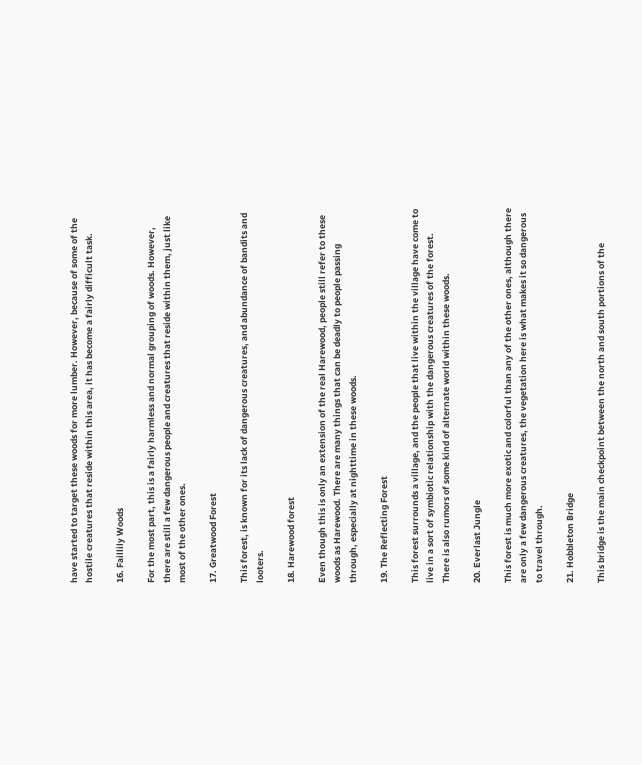have started to target these woods for more lumber. However, because of some of the hostile creatures that reside within this area, it has become a fairly difficult task.

16. Faillily Woods

For the most part, this is a fairly harmless and normal grouping of woods. However, there are still a few dangerous people and creatures that reside within them, just like most of the other ones.

17. Greatwood Forest

This forest, is known for its lack of dangerous creatures, and abundance of bandits and looters.

18. Harewood forest

Even though this is only an extension of the real Harewood, people still refer to these woods as Harewood. There are many things that can be deadly to people passing through, especially at nighttime in these woods.

19. The Reflecting Forest

This forest surrounds a village, and the people that live within the village have come to live in a sort of symbiotic relationship with the dangerous creatures of the forest. There is also rumors of some kind of alternate world within these woods.

20. Everlast Jungle

This forest is much more exotic and colorful than any of the other ones, although there are only a few dangerous creatures, the vegetation here is what makes it so dangerous to travel through.

21. Hobbleton Bridge

This bridge is the main checkpoint between the north and south portions of the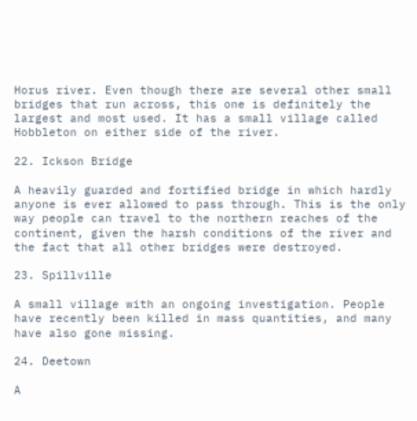Horus river. Even though there are several other small bridges that run across, this one is definitely the largest and most used. It has a small village called Hobbleton on either side of the river.

22. Ickson Bridge

A heavily guarded and fortified bridge in which hardly anyone is ever allowed to pass through. This is the only way people can travel to the northern reaches of the continent, given the harsh conditions of the river and the fact that all other bridges were destroyed.

23. Spillville

A small village with an ongoing investigation. People have recently been killed in mass quantities, and many have also gone missing.

24. Deetown

A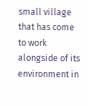small village that has come to work alongside of its environment in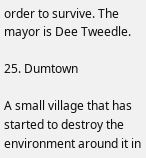order to survive. The mayor is Dee Tweedle.

25. Dumtown

A small village that has started to destroy the environment around it in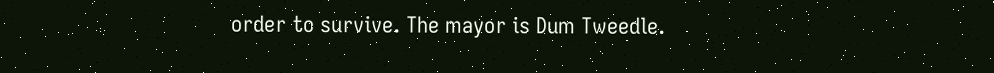order to survive. The mayor is Dum Tweedle.